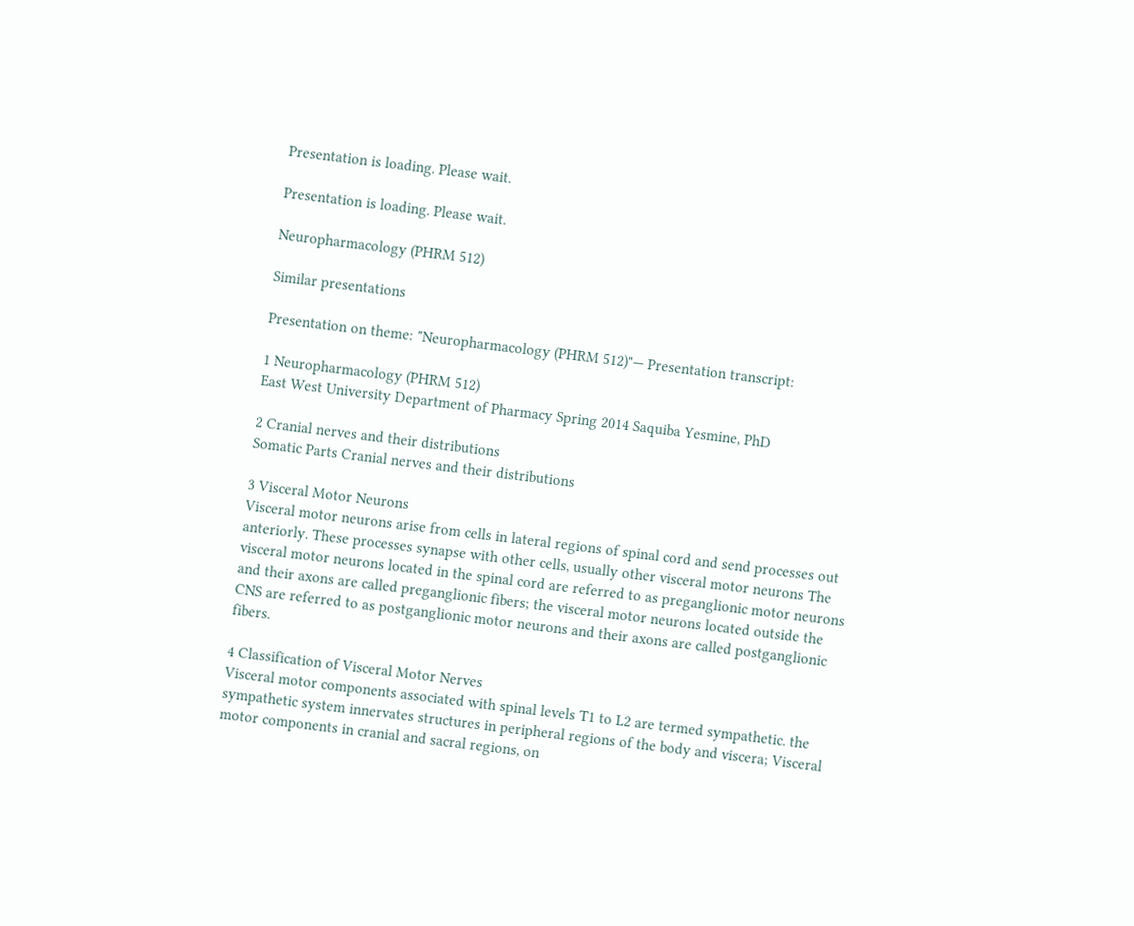Presentation is loading. Please wait.

Presentation is loading. Please wait.

Neuropharmacology (PHRM 512)

Similar presentations

Presentation on theme: "Neuropharmacology (PHRM 512)"— Presentation transcript:

1 Neuropharmacology (PHRM 512)
East West University Department of Pharmacy Spring 2014 Saquiba Yesmine, PhD

2 Cranial nerves and their distributions
Somatic Parts Cranial nerves and their distributions

3 Visceral Motor Neurons
Visceral motor neurons arise from cells in lateral regions of spinal cord and send processes out anteriorly. These processes synapse with other cells, usually other visceral motor neurons The visceral motor neurons located in the spinal cord are referred to as preganglionic motor neurons and their axons are called preganglionic fibers; the visceral motor neurons located outside the CNS are referred to as postganglionic motor neurons and their axons are called postganglionic fibers.

4 Classification of Visceral Motor Nerves
Visceral motor components associated with spinal levels T1 to L2 are termed sympathetic. the sympathetic system innervates structures in peripheral regions of the body and viscera; Visceral motor components in cranial and sacral regions, on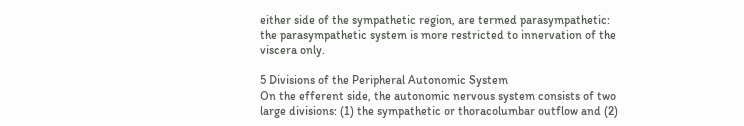either side of the sympathetic region, are termed parasympathetic: the parasympathetic system is more restricted to innervation of the viscera only.

5 Divisions of the Peripheral Autonomic System
On the efferent side, the autonomic nervous system consists of two large divisions: (1) the sympathetic or thoracolumbar outflow and (2)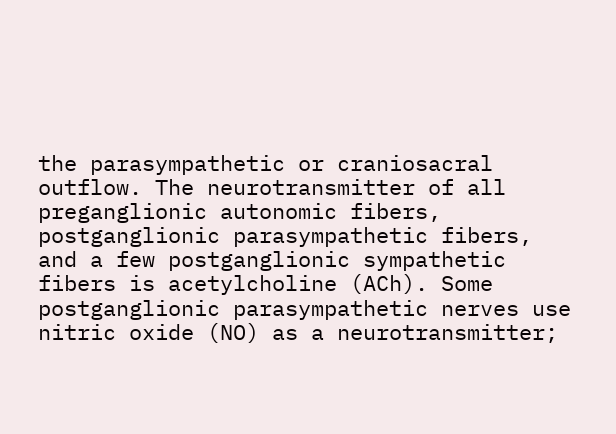the parasympathetic or craniosacral outflow. The neurotransmitter of all preganglionic autonomic fibers, postganglionic parasympathetic fibers, and a few postganglionic sympathetic fibers is acetylcholine (ACh). Some postganglionic parasympathetic nerves use nitric oxide (NO) as a neurotransmitter;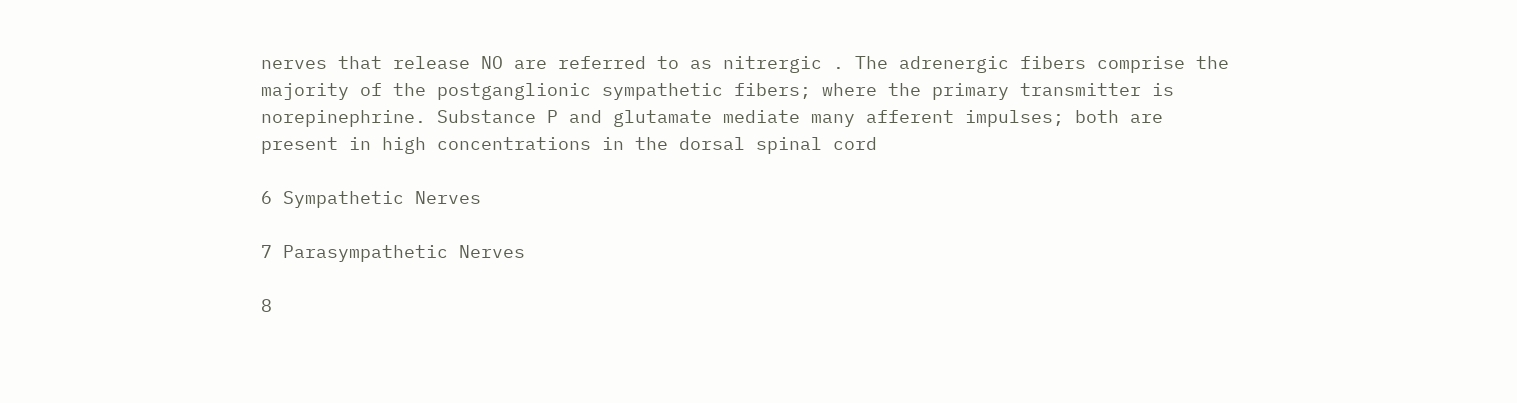nerves that release NO are referred to as nitrergic . The adrenergic fibers comprise the majority of the postganglionic sympathetic fibers; where the primary transmitter is norepinephrine. Substance P and glutamate mediate many afferent impulses; both are present in high concentrations in the dorsal spinal cord

6 Sympathetic Nerves

7 Parasympathetic Nerves

8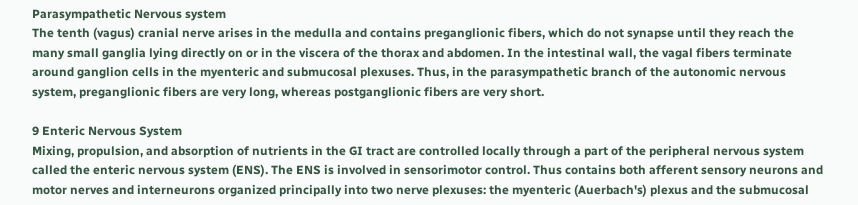Parasympathetic Nervous system
The tenth (vagus) cranial nerve arises in the medulla and contains preganglionic fibers, which do not synapse until they reach the many small ganglia lying directly on or in the viscera of the thorax and abdomen. In the intestinal wall, the vagal fibers terminate around ganglion cells in the myenteric and submucosal plexuses. Thus, in the parasympathetic branch of the autonomic nervous system, preganglionic fibers are very long, whereas postganglionic fibers are very short.

9 Enteric Nervous System
Mixing, propulsion, and absorption of nutrients in the GI tract are controlled locally through a part of the peripheral nervous system called the enteric nervous system (ENS). The ENS is involved in sensorimotor control. Thus contains both afferent sensory neurons and motor nerves and interneurons organized principally into two nerve plexuses: the myenteric (Auerbach's) plexus and the submucosal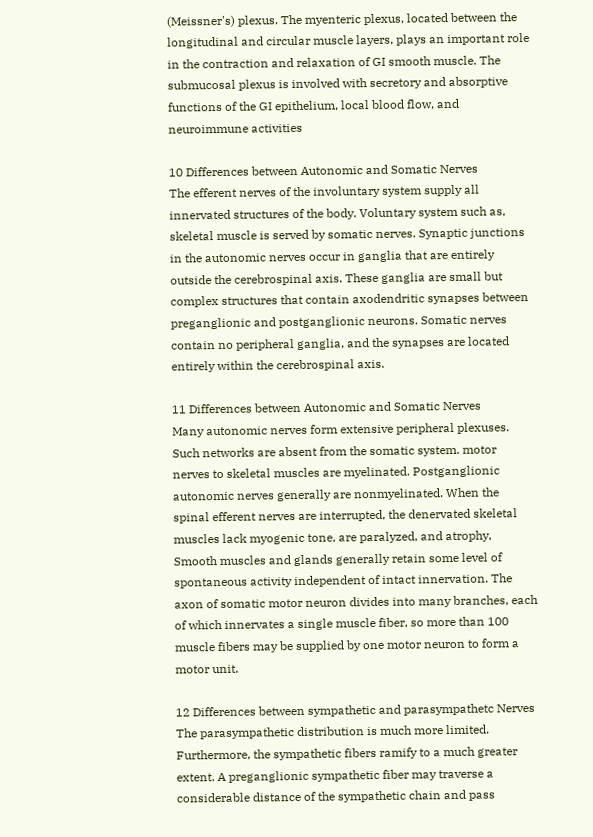(Meissner's) plexus. The myenteric plexus, located between the longitudinal and circular muscle layers, plays an important role in the contraction and relaxation of GI smooth muscle. The submucosal plexus is involved with secretory and absorptive functions of the GI epithelium, local blood flow, and neuroimmune activities

10 Differences between Autonomic and Somatic Nerves
The efferent nerves of the involuntary system supply all innervated structures of the body. Voluntary system such as, skeletal muscle is served by somatic nerves. Synaptic junctions in the autonomic nerves occur in ganglia that are entirely outside the cerebrospinal axis. These ganglia are small but complex structures that contain axodendritic synapses between preganglionic and postganglionic neurons. Somatic nerves contain no peripheral ganglia, and the synapses are located entirely within the cerebrospinal axis.

11 Differences between Autonomic and Somatic Nerves
Many autonomic nerves form extensive peripheral plexuses. Such networks are absent from the somatic system. motor nerves to skeletal muscles are myelinated. Postganglionic autonomic nerves generally are nonmyelinated. When the spinal efferent nerves are interrupted, the denervated skeletal muscles lack myogenic tone, are paralyzed, and atrophy, Smooth muscles and glands generally retain some level of spontaneous activity independent of intact innervation. The axon of somatic motor neuron divides into many branches, each of which innervates a single muscle fiber, so more than 100 muscle fibers may be supplied by one motor neuron to form a motor unit.

12 Differences between sympathetic and parasympathetc Nerves
The parasympathetic distribution is much more limited. Furthermore, the sympathetic fibers ramify to a much greater extent. A preganglionic sympathetic fiber may traverse a considerable distance of the sympathetic chain and pass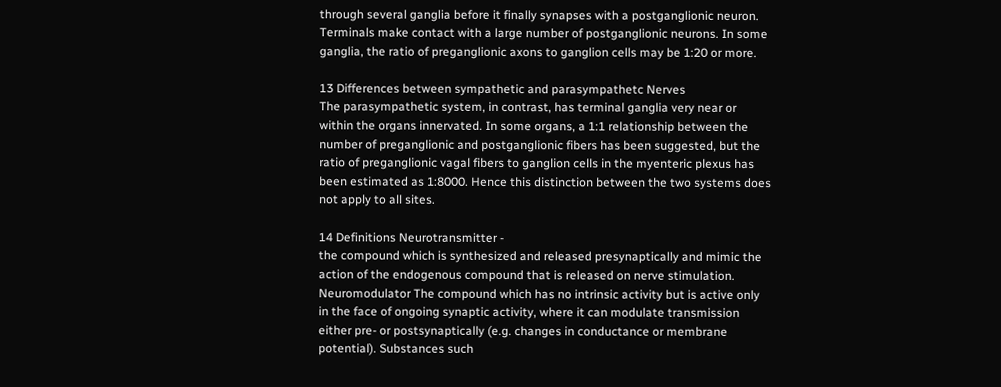through several ganglia before it finally synapses with a postganglionic neuron. Terminals make contact with a large number of postganglionic neurons. In some ganglia, the ratio of preganglionic axons to ganglion cells may be 1:20 or more.

13 Differences between sympathetic and parasympathetc Nerves
The parasympathetic system, in contrast, has terminal ganglia very near or within the organs innervated. In some organs, a 1:1 relationship between the number of preganglionic and postganglionic fibers has been suggested, but the ratio of preganglionic vagal fibers to ganglion cells in the myenteric plexus has been estimated as 1:8000. Hence this distinction between the two systems does not apply to all sites.

14 Definitions Neurotransmitter -
the compound which is synthesized and released presynaptically and mimic the action of the endogenous compound that is released on nerve stimulation. Neuromodulator The compound which has no intrinsic activity but is active only in the face of ongoing synaptic activity, where it can modulate transmission either pre- or postsynaptically (e.g. changes in conductance or membrane potential). Substances such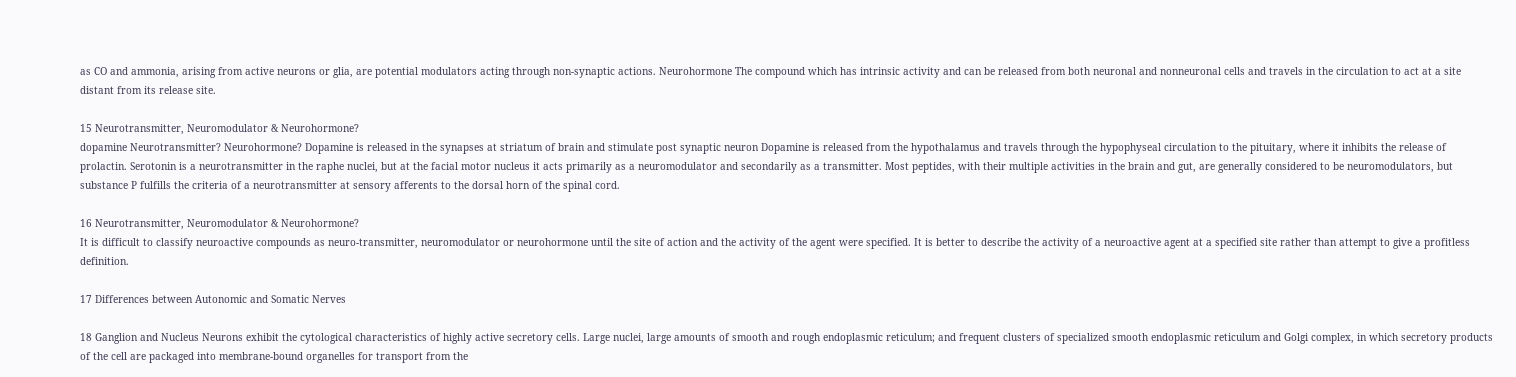as CO and ammonia, arising from active neurons or glia, are potential modulators acting through non-synaptic actions. Neurohormone The compound which has intrinsic activity and can be released from both neuronal and nonneuronal cells and travels in the circulation to act at a site distant from its release site.

15 Neurotransmitter, Neuromodulator & Neurohormone?
dopamine Neurotransmitter? Neurohormone? Dopamine is released in the synapses at striatum of brain and stimulate post synaptic neuron Dopamine is released from the hypothalamus and travels through the hypophyseal circulation to the pituitary, where it inhibits the release of prolactin. Serotonin is a neurotransmitter in the raphe nuclei, but at the facial motor nucleus it acts primarily as a neuromodulator and secondarily as a transmitter. Most peptides, with their multiple activities in the brain and gut, are generally considered to be neuromodulators, but substance P fulfills the criteria of a neurotransmitter at sensory afferents to the dorsal horn of the spinal cord.

16 Neurotransmitter, Neuromodulator & Neurohormone?
It is difficult to classify neuroactive compounds as neuro-transmitter, neuromodulator or neurohormone until the site of action and the activity of the agent were specified. It is better to describe the activity of a neuroactive agent at a specified site rather than attempt to give a profitless definition.

17 Differences between Autonomic and Somatic Nerves

18 Ganglion and Nucleus Neurons exhibit the cytological characteristics of highly active secretory cells. Large nuclei, large amounts of smooth and rough endoplasmic reticulum; and frequent clusters of specialized smooth endoplasmic reticulum and Golgi complex, in which secretory products of the cell are packaged into membrane-bound organelles for transport from the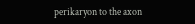perikaryon to the axon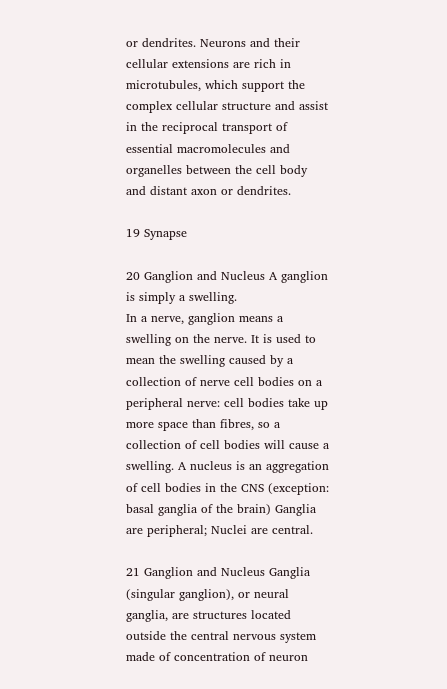or dendrites. Neurons and their cellular extensions are rich in microtubules, which support the complex cellular structure and assist in the reciprocal transport of essential macromolecules and organelles between the cell body and distant axon or dendrites.

19 Synapse

20 Ganglion and Nucleus A ganglion is simply a swelling.
In a nerve, ganglion means a swelling on the nerve. It is used to mean the swelling caused by a collection of nerve cell bodies on a peripheral nerve: cell bodies take up more space than fibres, so a collection of cell bodies will cause a swelling. A nucleus is an aggregation of cell bodies in the CNS (exception: basal ganglia of the brain) Ganglia are peripheral; Nuclei are central.

21 Ganglion and Nucleus Ganglia (singular ganglion), or neural ganglia, are structures located outside the central nervous system made of concentration of neuron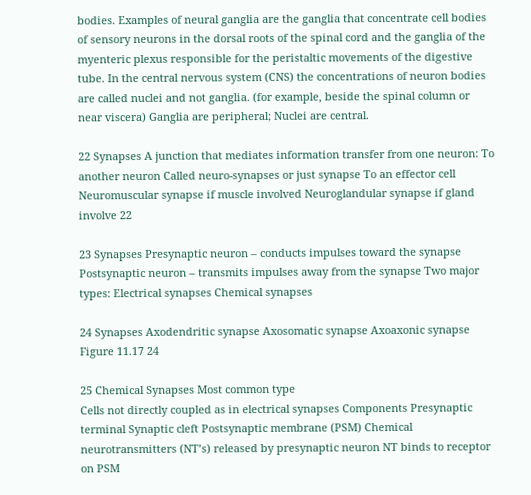bodies. Examples of neural ganglia are the ganglia that concentrate cell bodies of sensory neurons in the dorsal roots of the spinal cord and the ganglia of the myenteric plexus responsible for the peristaltic movements of the digestive tube. In the central nervous system (CNS) the concentrations of neuron bodies are called nuclei and not ganglia. (for example, beside the spinal column or near viscera) Ganglia are peripheral; Nuclei are central.

22 Synapses A junction that mediates information transfer from one neuron: To another neuron Called neuro-synapses or just synapse To an effector cell Neuromuscular synapse if muscle involved Neuroglandular synapse if gland involve 22

23 Synapses Presynaptic neuron – conducts impulses toward the synapse
Postsynaptic neuron – transmits impulses away from the synapse Two major types: Electrical synapses Chemical synapses

24 Synapses Axodendritic synapse Axosomatic synapse Axoaxonic synapse
Figure 11.17 24

25 Chemical Synapses Most common type
Cells not directly coupled as in electrical synapses Components Presynaptic terminal Synaptic cleft Postsynaptic membrane (PSM) Chemical neurotransmitters (NT’s) released by presynaptic neuron NT binds to receptor on PSM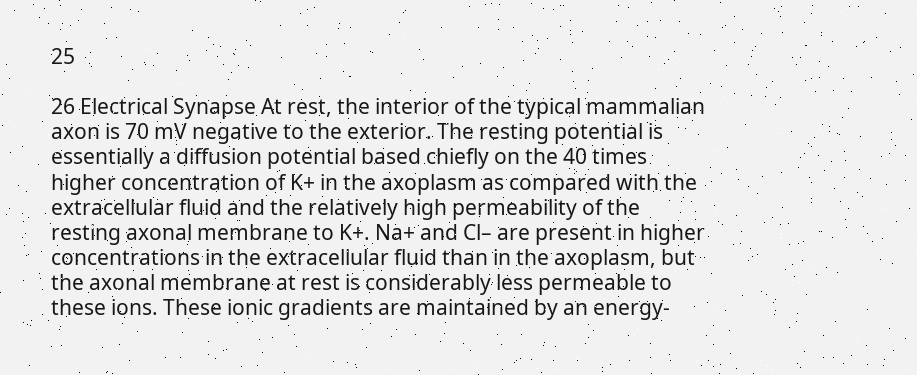25

26 Electrical Synapse At rest, the interior of the typical mammalian axon is 70 mV negative to the exterior. The resting potential is essentially a diffusion potential based chiefly on the 40 times higher concentration of K+ in the axoplasm as compared with the extracellular fluid and the relatively high permeability of the resting axonal membrane to K+. Na+ and Cl– are present in higher concentrations in the extracellular fluid than in the axoplasm, but the axonal membrane at rest is considerably less permeable to these ions. These ionic gradients are maintained by an energy-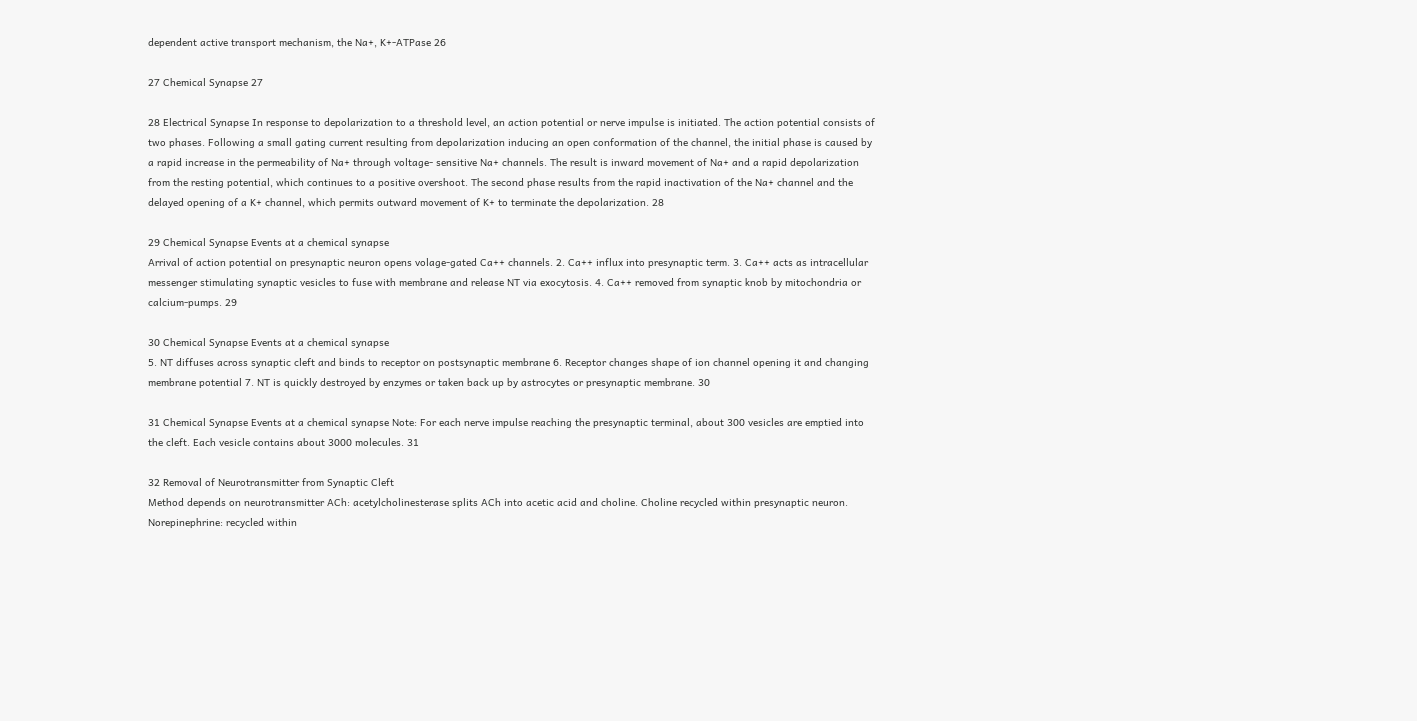dependent active transport mechanism, the Na+, K+-ATPase 26

27 Chemical Synapse 27

28 Electrical Synapse In response to depolarization to a threshold level, an action potential or nerve impulse is initiated. The action potential consists of two phases. Following a small gating current resulting from depolarization inducing an open conformation of the channel, the initial phase is caused by a rapid increase in the permeability of Na+ through voltage- sensitive Na+ channels. The result is inward movement of Na+ and a rapid depolarization from the resting potential, which continues to a positive overshoot. The second phase results from the rapid inactivation of the Na+ channel and the delayed opening of a K+ channel, which permits outward movement of K+ to terminate the depolarization. 28

29 Chemical Synapse Events at a chemical synapse
Arrival of action potential on presynaptic neuron opens volage-gated Ca++ channels. 2. Ca++ influx into presynaptic term. 3. Ca++ acts as intracellular messenger stimulating synaptic vesicles to fuse with membrane and release NT via exocytosis. 4. Ca++ removed from synaptic knob by mitochondria or calcium-pumps. 29

30 Chemical Synapse Events at a chemical synapse
5. NT diffuses across synaptic cleft and binds to receptor on postsynaptic membrane 6. Receptor changes shape of ion channel opening it and changing membrane potential 7. NT is quickly destroyed by enzymes or taken back up by astrocytes or presynaptic membrane. 30

31 Chemical Synapse Events at a chemical synapse Note: For each nerve impulse reaching the presynaptic terminal, about 300 vesicles are emptied into the cleft. Each vesicle contains about 3000 molecules. 31

32 Removal of Neurotransmitter from Synaptic Cleft
Method depends on neurotransmitter ACh: acetylcholinesterase splits ACh into acetic acid and choline. Choline recycled within presynaptic neuron. Norepinephrine: recycled within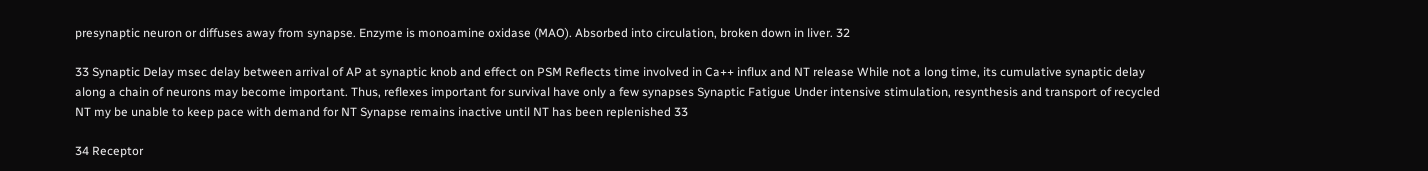presynaptic neuron or diffuses away from synapse. Enzyme is monoamine oxidase (MAO). Absorbed into circulation, broken down in liver. 32

33 Synaptic Delay msec delay between arrival of AP at synaptic knob and effect on PSM Reflects time involved in Ca++ influx and NT release While not a long time, its cumulative synaptic delay along a chain of neurons may become important. Thus, reflexes important for survival have only a few synapses Synaptic Fatigue Under intensive stimulation, resynthesis and transport of recycled NT my be unable to keep pace with demand for NT Synapse remains inactive until NT has been replenished 33

34 Receptor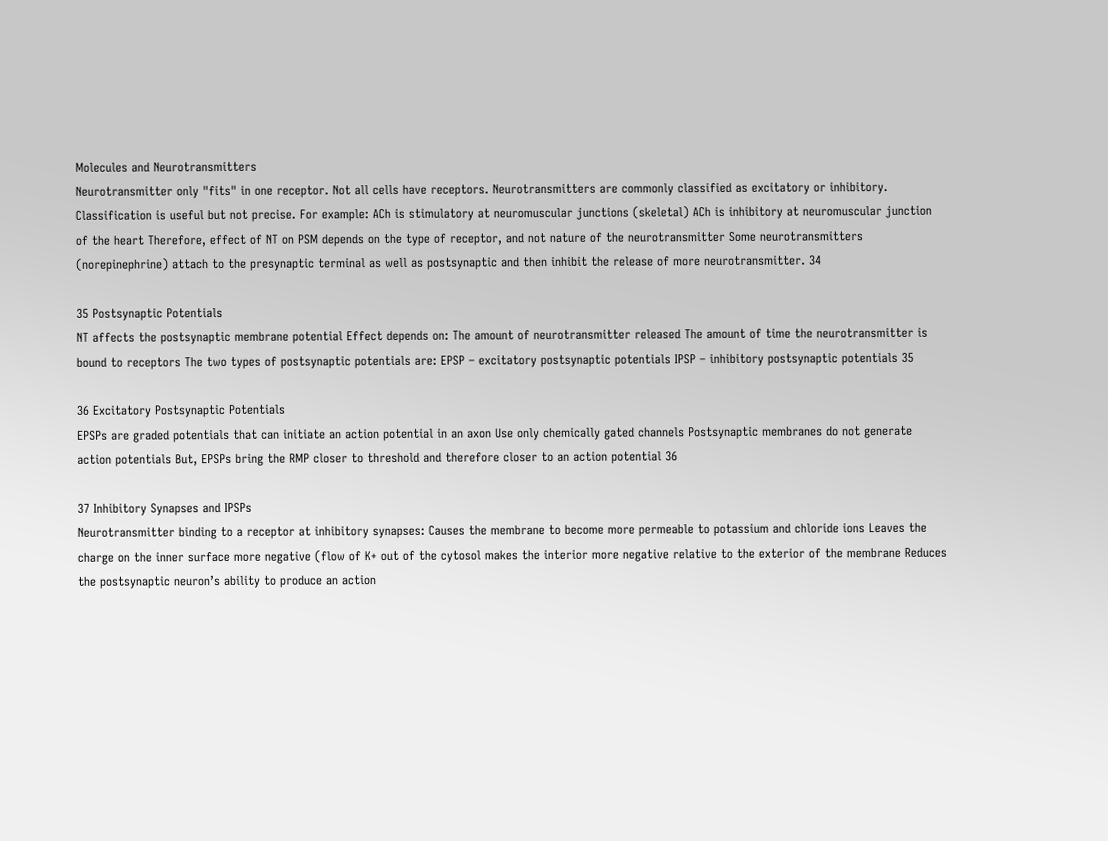Molecules and Neurotransmitters
Neurotransmitter only "fits" in one receptor. Not all cells have receptors. Neurotransmitters are commonly classified as excitatory or inhibitory. Classification is useful but not precise. For example: ACh is stimulatory at neuromuscular junctions (skeletal) ACh is inhibitory at neuromuscular junction of the heart Therefore, effect of NT on PSM depends on the type of receptor, and not nature of the neurotransmitter Some neurotransmitters (norepinephrine) attach to the presynaptic terminal as well as postsynaptic and then inhibit the release of more neurotransmitter. 34

35 Postsynaptic Potentials
NT affects the postsynaptic membrane potential Effect depends on: The amount of neurotransmitter released The amount of time the neurotransmitter is bound to receptors The two types of postsynaptic potentials are: EPSP – excitatory postsynaptic potentials IPSP – inhibitory postsynaptic potentials 35

36 Excitatory Postsynaptic Potentials
EPSPs are graded potentials that can initiate an action potential in an axon Use only chemically gated channels Postsynaptic membranes do not generate action potentials But, EPSPs bring the RMP closer to threshold and therefore closer to an action potential 36

37 Inhibitory Synapses and IPSPs
Neurotransmitter binding to a receptor at inhibitory synapses: Causes the membrane to become more permeable to potassium and chloride ions Leaves the charge on the inner surface more negative (flow of K+ out of the cytosol makes the interior more negative relative to the exterior of the membrane Reduces the postsynaptic neuron’s ability to produce an action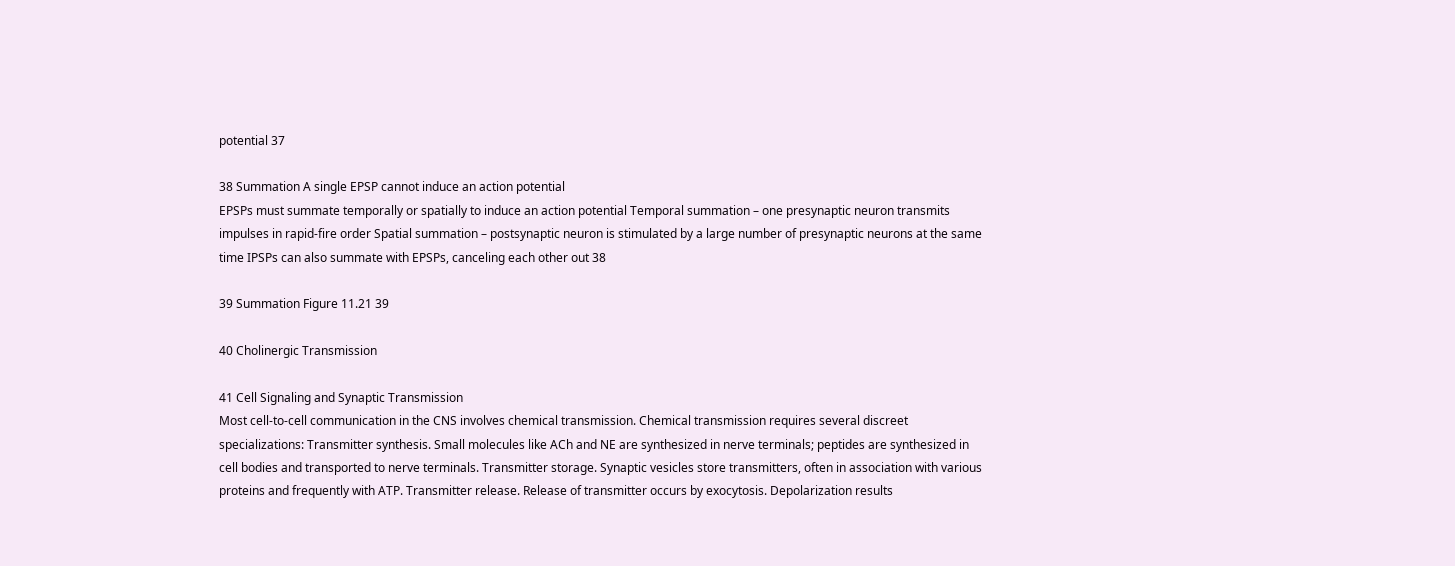potential 37

38 Summation A single EPSP cannot induce an action potential
EPSPs must summate temporally or spatially to induce an action potential Temporal summation – one presynaptic neuron transmits impulses in rapid-fire order Spatial summation – postsynaptic neuron is stimulated by a large number of presynaptic neurons at the same time IPSPs can also summate with EPSPs, canceling each other out 38

39 Summation Figure 11.21 39

40 Cholinergic Transmission

41 Cell Signaling and Synaptic Transmission
Most cell-to-cell communication in the CNS involves chemical transmission. Chemical transmission requires several discreet specializations: Transmitter synthesis. Small molecules like ACh and NE are synthesized in nerve terminals; peptides are synthesized in cell bodies and transported to nerve terminals. Transmitter storage. Synaptic vesicles store transmitters, often in association with various proteins and frequently with ATP. Transmitter release. Release of transmitter occurs by exocytosis. Depolarization results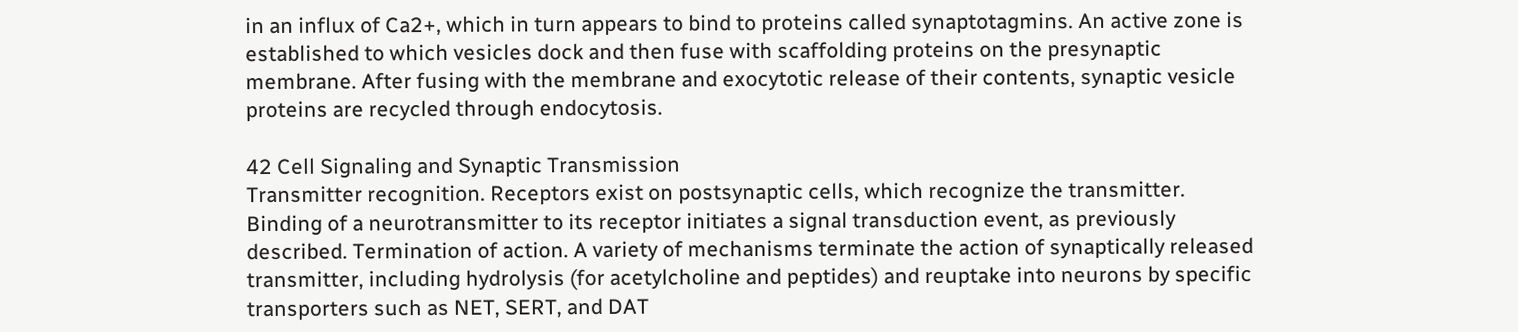in an influx of Ca2+, which in turn appears to bind to proteins called synaptotagmins. An active zone is established to which vesicles dock and then fuse with scaffolding proteins on the presynaptic membrane. After fusing with the membrane and exocytotic release of their contents, synaptic vesicle proteins are recycled through endocytosis.

42 Cell Signaling and Synaptic Transmission
Transmitter recognition. Receptors exist on postsynaptic cells, which recognize the transmitter. Binding of a neurotransmitter to its receptor initiates a signal transduction event, as previously described. Termination of action. A variety of mechanisms terminate the action of synaptically released transmitter, including hydrolysis (for acetylcholine and peptides) and reuptake into neurons by specific transporters such as NET, SERT, and DAT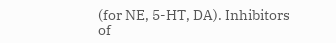(for NE, 5-HT, DA). Inhibitors of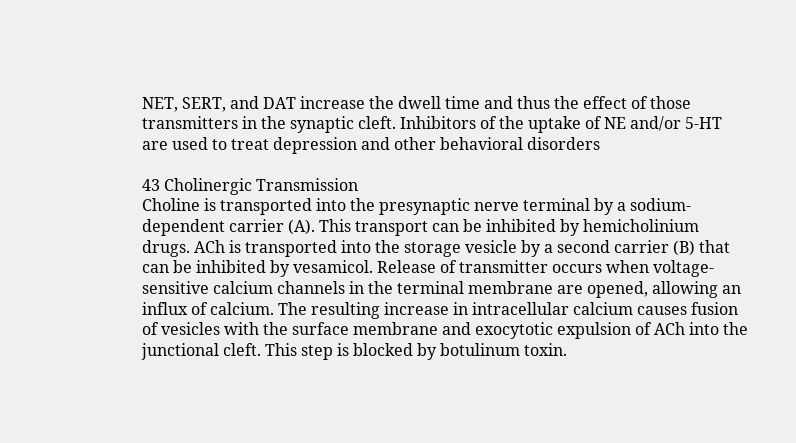NET, SERT, and DAT increase the dwell time and thus the effect of those transmitters in the synaptic cleft. Inhibitors of the uptake of NE and/or 5-HT are used to treat depression and other behavioral disorders

43 Cholinergic Transmission
Choline is transported into the presynaptic nerve terminal by a sodium-dependent carrier (A). This transport can be inhibited by hemicholinium drugs. ACh is transported into the storage vesicle by a second carrier (B) that can be inhibited by vesamicol. Release of transmitter occurs when voltage-sensitive calcium channels in the terminal membrane are opened, allowing an influx of calcium. The resulting increase in intracellular calcium causes fusion of vesicles with the surface membrane and exocytotic expulsion of ACh into the junctional cleft. This step is blocked by botulinum toxin.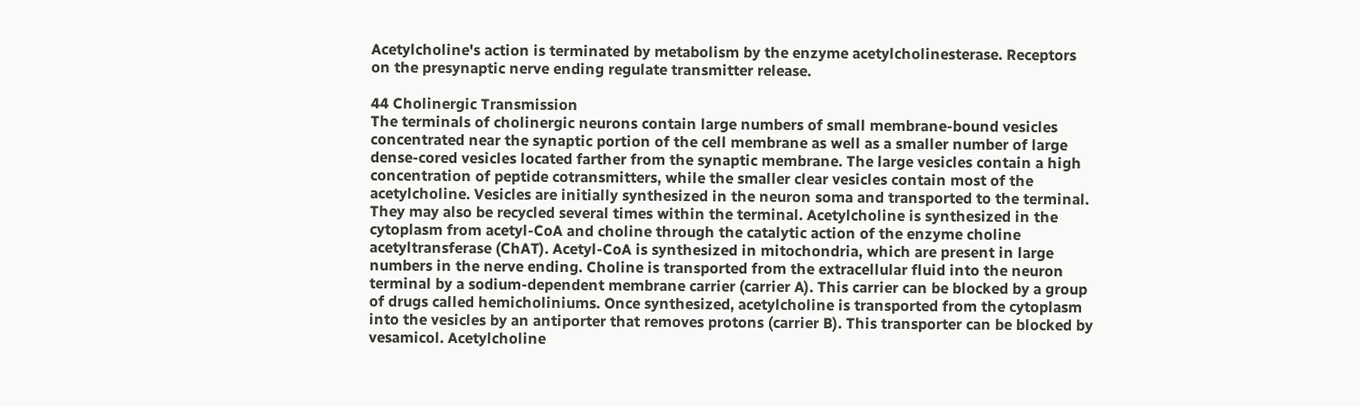Acetylcholine's action is terminated by metabolism by the enzyme acetylcholinesterase. Receptors on the presynaptic nerve ending regulate transmitter release.

44 Cholinergic Transmission
The terminals of cholinergic neurons contain large numbers of small membrane-bound vesicles concentrated near the synaptic portion of the cell membrane as well as a smaller number of large dense-cored vesicles located farther from the synaptic membrane. The large vesicles contain a high concentration of peptide cotransmitters, while the smaller clear vesicles contain most of the acetylcholine. Vesicles are initially synthesized in the neuron soma and transported to the terminal. They may also be recycled several times within the terminal. Acetylcholine is synthesized in the cytoplasm from acetyl-CoA and choline through the catalytic action of the enzyme choline acetyltransferase (ChAT). Acetyl-CoA is synthesized in mitochondria, which are present in large numbers in the nerve ending. Choline is transported from the extracellular fluid into the neuron terminal by a sodium-dependent membrane carrier (carrier A). This carrier can be blocked by a group of drugs called hemicholiniums. Once synthesized, acetylcholine is transported from the cytoplasm into the vesicles by an antiporter that removes protons (carrier B). This transporter can be blocked by vesamicol. Acetylcholine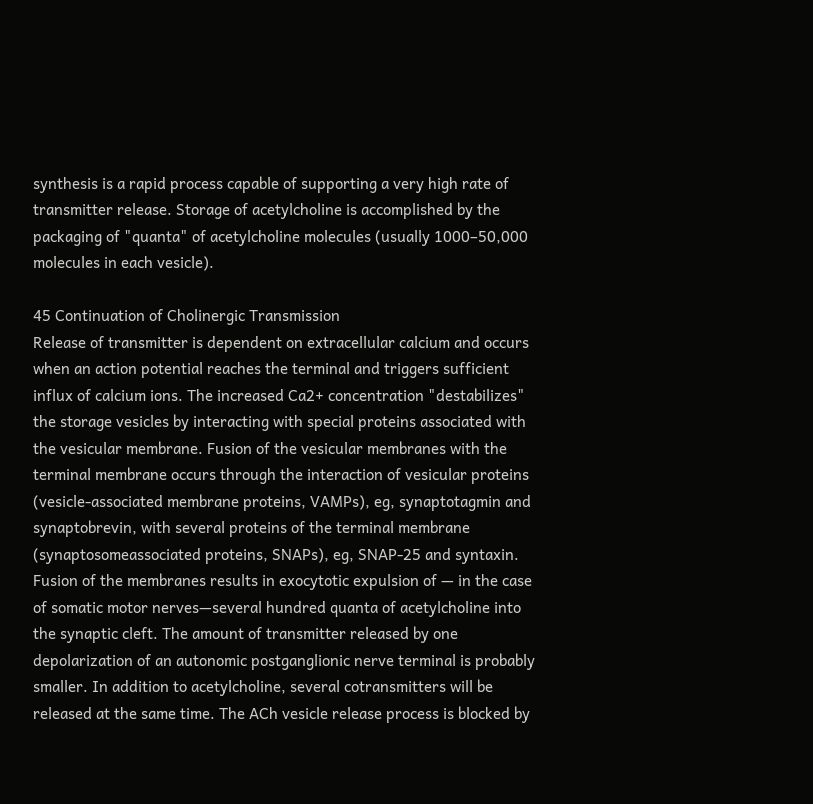synthesis is a rapid process capable of supporting a very high rate of transmitter release. Storage of acetylcholine is accomplished by the packaging of "quanta" of acetylcholine molecules (usually 1000–50,000 molecules in each vesicle).

45 Continuation of Cholinergic Transmission
Release of transmitter is dependent on extracellular calcium and occurs when an action potential reaches the terminal and triggers sufficient influx of calcium ions. The increased Ca2+ concentration "destabilizes" the storage vesicles by interacting with special proteins associated with the vesicular membrane. Fusion of the vesicular membranes with the terminal membrane occurs through the interaction of vesicular proteins (vesicle-associated membrane proteins, VAMPs), eg, synaptotagmin and synaptobrevin, with several proteins of the terminal membrane (synaptosomeassociated proteins, SNAPs), eg, SNAP-25 and syntaxin. Fusion of the membranes results in exocytotic expulsion of — in the case of somatic motor nerves—several hundred quanta of acetylcholine into the synaptic cleft. The amount of transmitter released by one depolarization of an autonomic postganglionic nerve terminal is probably smaller. In addition to acetylcholine, several cotransmitters will be released at the same time. The ACh vesicle release process is blocked by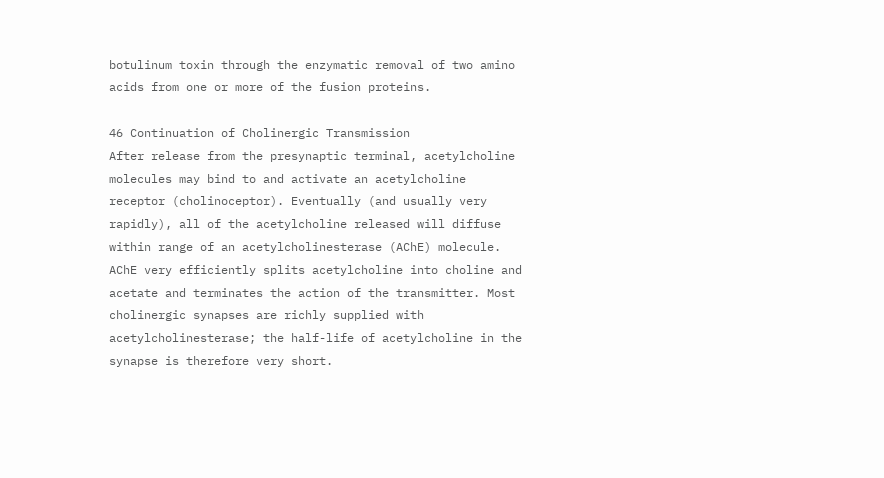botulinum toxin through the enzymatic removal of two amino acids from one or more of the fusion proteins.

46 Continuation of Cholinergic Transmission
After release from the presynaptic terminal, acetylcholine molecules may bind to and activate an acetylcholine receptor (cholinoceptor). Eventually (and usually very rapidly), all of the acetylcholine released will diffuse within range of an acetylcholinesterase (AChE) molecule. AChE very efficiently splits acetylcholine into choline and acetate and terminates the action of the transmitter. Most cholinergic synapses are richly supplied with acetylcholinesterase; the half-life of acetylcholine in the synapse is therefore very short.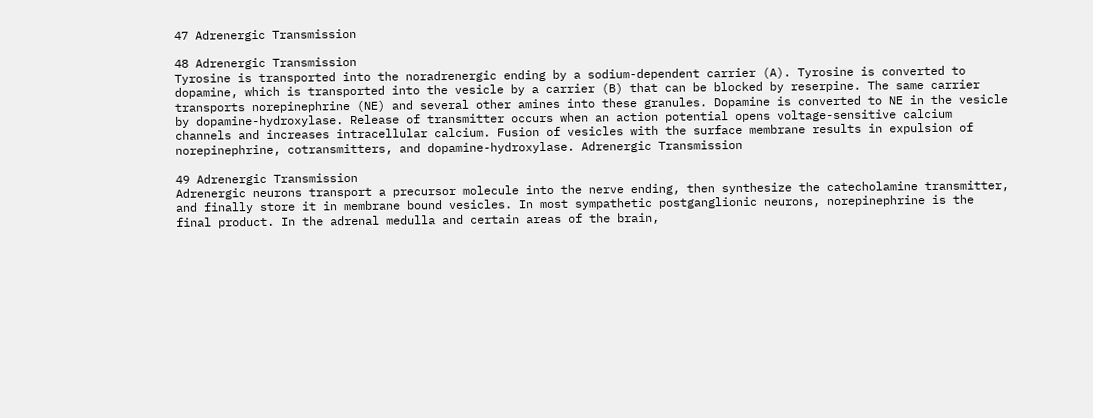47 Adrenergic Transmission

48 Adrenergic Transmission
Tyrosine is transported into the noradrenergic ending by a sodium-dependent carrier (A). Tyrosine is converted to dopamine, which is transported into the vesicle by a carrier (B) that can be blocked by reserpine. The same carrier transports norepinephrine (NE) and several other amines into these granules. Dopamine is converted to NE in the vesicle by dopamine-hydroxylase. Release of transmitter occurs when an action potential opens voltage-sensitive calcium channels and increases intracellular calcium. Fusion of vesicles with the surface membrane results in expulsion of norepinephrine, cotransmitters, and dopamine-hydroxylase. Adrenergic Transmission

49 Adrenergic Transmission
Adrenergic neurons transport a precursor molecule into the nerve ending, then synthesize the catecholamine transmitter, and finally store it in membrane bound vesicles. In most sympathetic postganglionic neurons, norepinephrine is the final product. In the adrenal medulla and certain areas of the brain,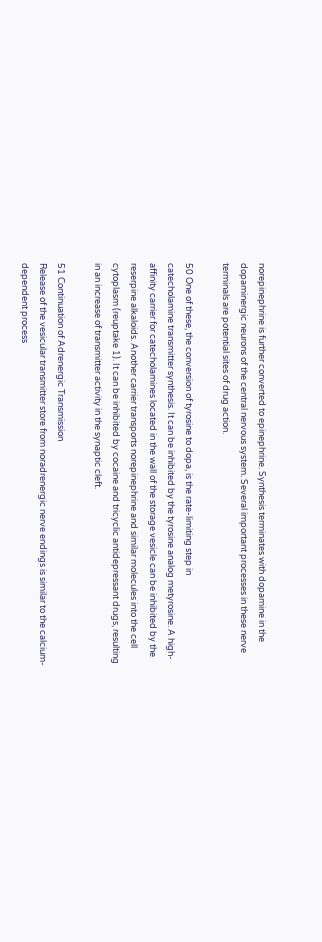norepinephrine is further converted to epinephrine. Synthesis terminates with dopamine in the dopaminergic neurons of the central nervous system. Several important processes in these nerve terminals are potential sites of drug action.

50 One of these, the conversion of tyrosine to dopa, is the rate-limiting step in
catecholamine transmitter synthesis. It can be inhibited by the tyrosine analog metyrosine. A high-affinity carrier for catecholamines located in the wall of the storage vesicle can be inhibited by the reserpine alkaloids. Another carrier transports norepinephrine and similar molecules into the cell cytoplasm (reuptake 1). It can be inhibited by cocaine and tricyclic antidepressant drugs, resulting in an increase of transmitter activity in the synaptic cleft.

51 Continuation of Adrenergic Transmission
Release of the vesicular transmitter store from noradrenergic nerve endings is similar to the calcium-dependent process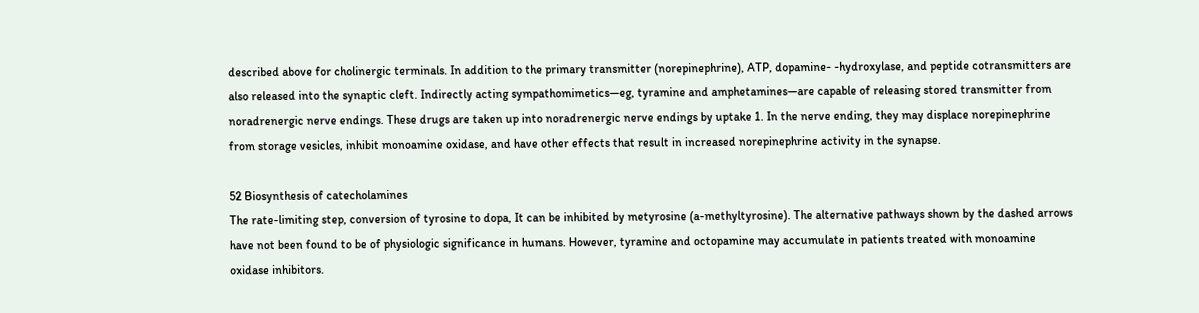described above for cholinergic terminals. In addition to the primary transmitter (norepinephrine), ATP, dopamine- -hydroxylase, and peptide cotransmitters are also released into the synaptic cleft. Indirectly acting sympathomimetics—eg, tyramine and amphetamines—are capable of releasing stored transmitter from noradrenergic nerve endings. These drugs are taken up into noradrenergic nerve endings by uptake 1. In the nerve ending, they may displace norepinephrine from storage vesicles, inhibit monoamine oxidase, and have other effects that result in increased norepinephrine activity in the synapse.

52 Biosynthesis of catecholamines
The rate-limiting step, conversion of tyrosine to dopa, It can be inhibited by metyrosine (a-methyltyrosine). The alternative pathways shown by the dashed arrows have not been found to be of physiologic significance in humans. However, tyramine and octopamine may accumulate in patients treated with monoamine oxidase inhibitors.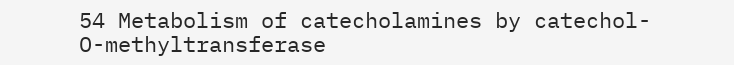54 Metabolism of catecholamines by catechol-O-methyltransferase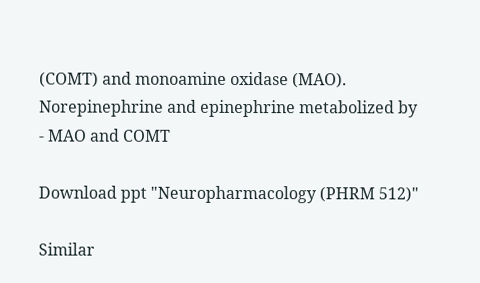(COMT) and monoamine oxidase (MAO).
Norepinephrine and epinephrine metabolized by - MAO and COMT

Download ppt "Neuropharmacology (PHRM 512)"

Similar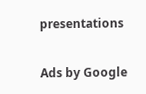presentations

Ads by Google